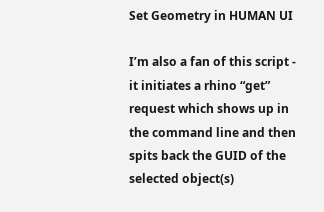Set Geometry in HUMAN UI

I’m also a fan of this script - it initiates a rhino “get” request which shows up in the command line and then spits back the GUID of the selected object(s)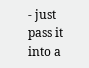- just pass it into a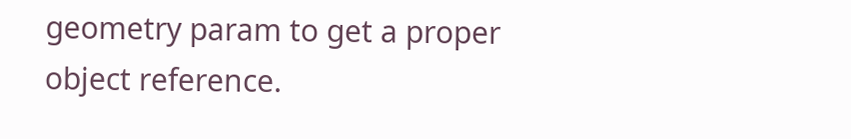geometry param to get a proper object reference.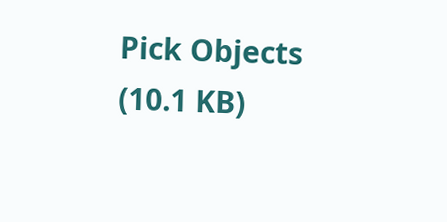Pick Objects (10.1 KB)